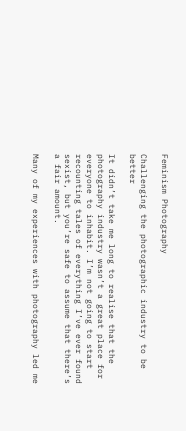Feminism Photography

Challenging the photographic industry to be better

It didn’t take me long to realise that the photography industry wasn’t a great place for everyone to inhabit. I’m not going to start recounting tales of everything I’ve ever found sexist, but you’re safe to assume that there’s a fair amount.

Many of my experiences with photography led me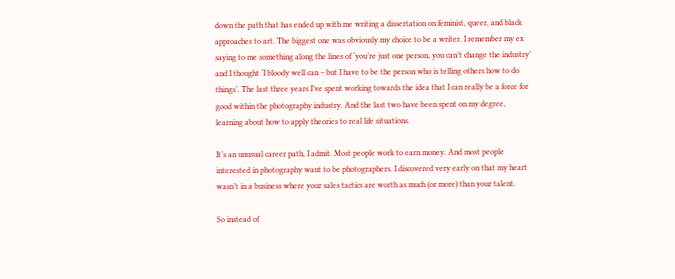down the path that has ended up with me writing a dissertation on feminist, queer, and black approaches to art. The biggest one was obviously my choice to be a writer. I remember my ex saying to me something along the lines of ‘you’re just one person, you can’t change the industry’ and I thought ‘I bloody well can – but I have to be the person who is telling others how to do things’. The last three years I’ve spent working towards the idea that I can really be a force for good within the photography industry. And the last two have been spent on my degree, learning about how to apply theories to real life situations.

It’s an unusual career path, I admit. Most people work to earn money. And most people interested in photography want to be photographers. I discovered very early on that my heart wasn’t in a business where your sales tactics are worth as much (or more) than your talent.

So instead of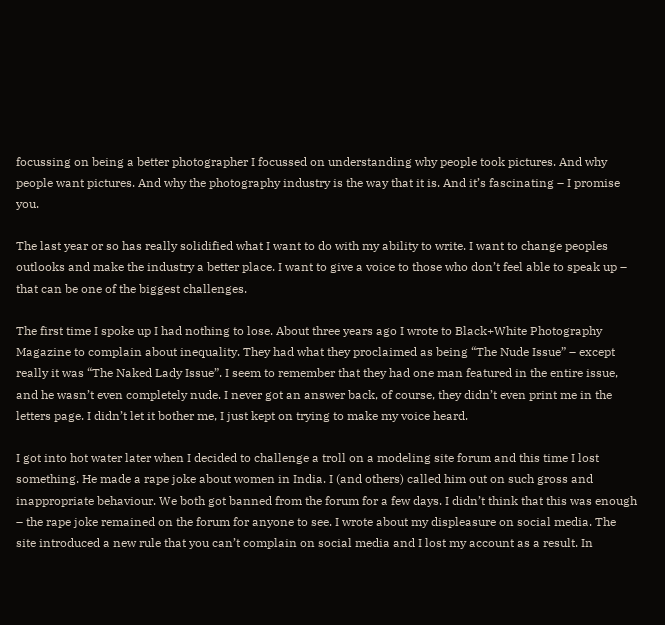focussing on being a better photographer I focussed on understanding why people took pictures. And why people want pictures. And why the photography industry is the way that it is. And it’s fascinating – I promise you.

The last year or so has really solidified what I want to do with my ability to write. I want to change peoples outlooks and make the industry a better place. I want to give a voice to those who don’t feel able to speak up – that can be one of the biggest challenges.

The first time I spoke up I had nothing to lose. About three years ago I wrote to Black+White Photography Magazine to complain about inequality. They had what they proclaimed as being “The Nude Issue” – except really it was “The Naked Lady Issue”. I seem to remember that they had one man featured in the entire issue, and he wasn’t even completely nude. I never got an answer back, of course, they didn’t even print me in the letters page. I didn’t let it bother me, I just kept on trying to make my voice heard.

I got into hot water later when I decided to challenge a troll on a modeling site forum and this time I lost something. He made a rape joke about women in India. I (and others) called him out on such gross and inappropriate behaviour. We both got banned from the forum for a few days. I didn’t think that this was enough – the rape joke remained on the forum for anyone to see. I wrote about my displeasure on social media. The site introduced a new rule that you can’t complain on social media and I lost my account as a result. In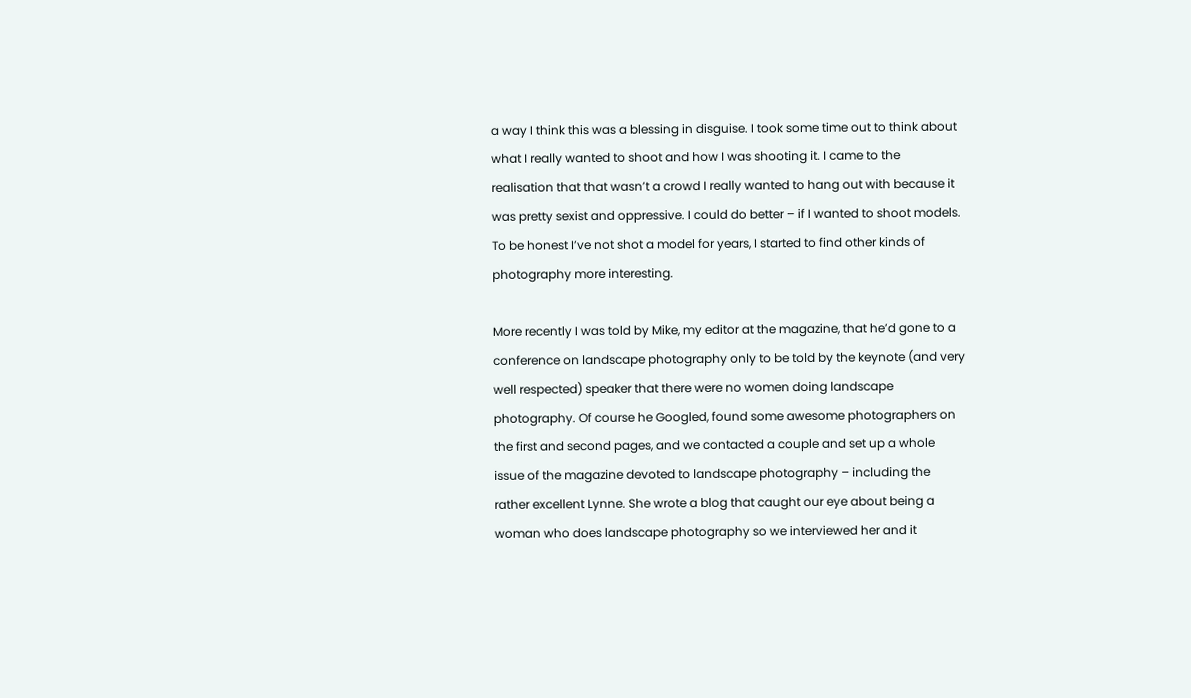a way I think this was a blessing in disguise. I took some time out to think about what I really wanted to shoot and how I was shooting it. I came to the realisation that that wasn’t a crowd I really wanted to hang out with because it was pretty sexist and oppressive. I could do better – if I wanted to shoot models. To be honest I’ve not shot a model for years, I started to find other kinds of photography more interesting.

More recently I was told by Mike, my editor at the magazine, that he’d gone to a conference on landscape photography only to be told by the keynote (and very well respected) speaker that there were no women doing landscape photography. Of course he Googled, found some awesome photographers on the first and second pages, and we contacted a couple and set up a whole issue of the magazine devoted to landscape photography – including the rather excellent Lynne. She wrote a blog that caught our eye about being a woman who does landscape photography so we interviewed her and it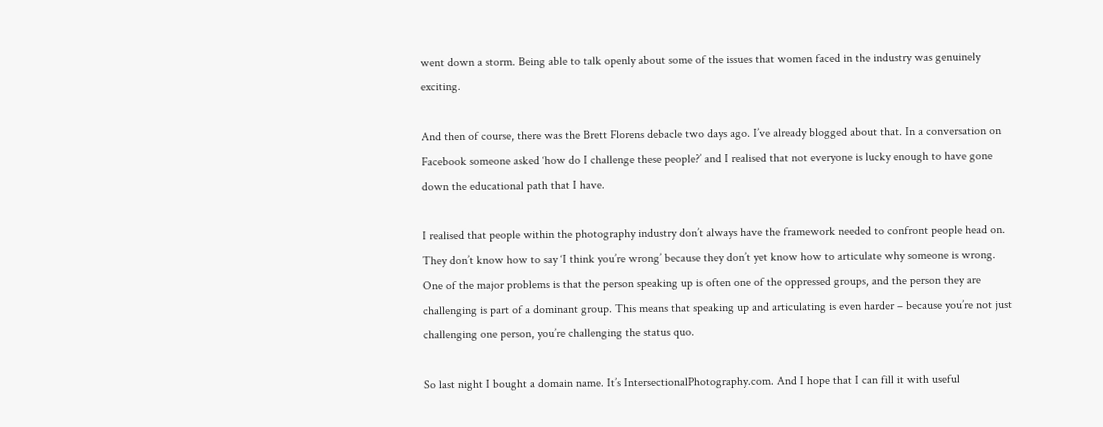went down a storm. Being able to talk openly about some of the issues that women faced in the industry was genuinely exciting.

And then of course, there was the Brett Florens debacle two days ago. I’ve already blogged about that. In a conversation on Facebook someone asked ‘how do I challenge these people?’ and I realised that not everyone is lucky enough to have gone down the educational path that I have.

I realised that people within the photography industry don’t always have the framework needed to confront people head on. They don’t know how to say ‘I think you’re wrong’ because they don’t yet know how to articulate why someone is wrong. One of the major problems is that the person speaking up is often one of the oppressed groups, and the person they are challenging is part of a dominant group. This means that speaking up and articulating is even harder – because you’re not just challenging one person, you’re challenging the status quo.

So last night I bought a domain name. It’s IntersectionalPhotography.com. And I hope that I can fill it with useful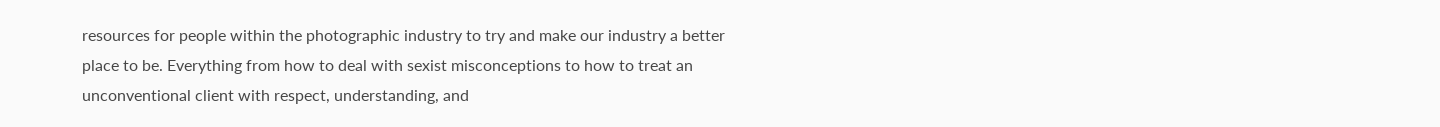resources for people within the photographic industry to try and make our industry a better place to be. Everything from how to deal with sexist misconceptions to how to treat an unconventional client with respect, understanding, and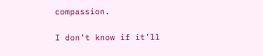compassion.

I don’t know if it’ll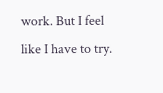work. But I feel like I have to try.